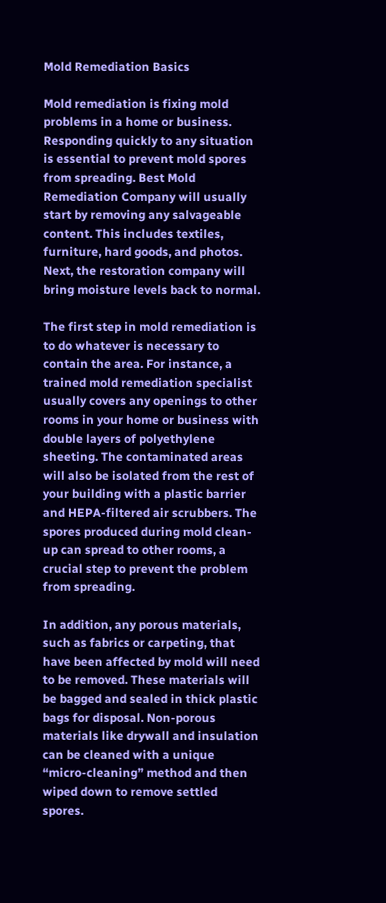Mold Remediation Basics

Mold remediation is fixing mold problems in a home or business. Responding quickly to any situation is essential to prevent mold spores from spreading. Best Mold Remediation Company will usually start by removing any salvageable content. This includes textiles, furniture, hard goods, and photos. Next, the restoration company will bring moisture levels back to normal.

The first step in mold remediation is to do whatever is necessary to contain the area. For instance, a trained mold remediation specialist usually covers any openings to other rooms in your home or business with double layers of polyethylene sheeting. The contaminated areas will also be isolated from the rest of your building with a plastic barrier and HEPA-filtered air scrubbers. The spores produced during mold clean-up can spread to other rooms, a crucial step to prevent the problem from spreading.

In addition, any porous materials, such as fabrics or carpeting, that have been affected by mold will need to be removed. These materials will be bagged and sealed in thick plastic bags for disposal. Non-porous materials like drywall and insulation can be cleaned with a unique “micro-cleaning” method and then wiped down to remove settled spores.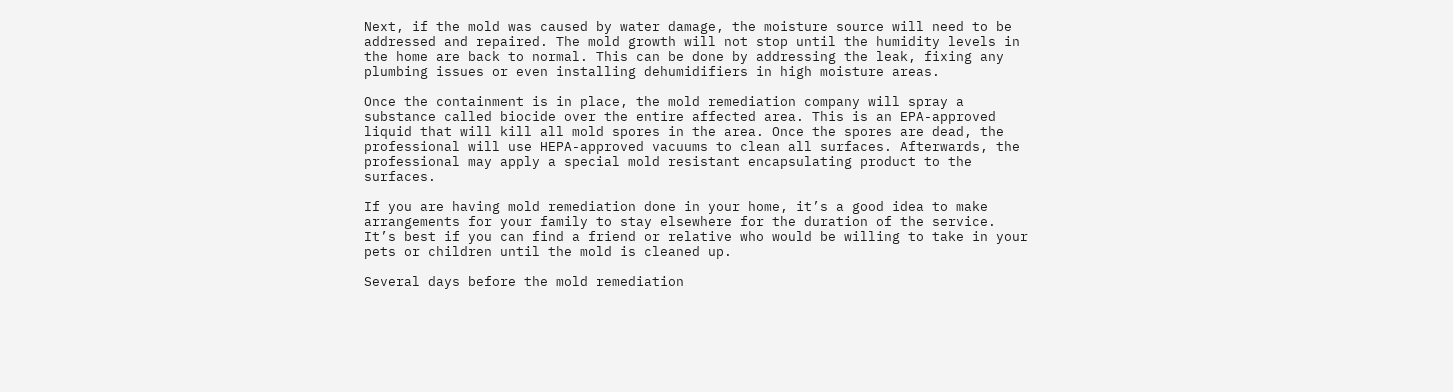Next, if the mold was caused by water damage, the moisture source will need to be addressed and repaired. The mold growth will not stop until the humidity levels in the home are back to normal. This can be done by addressing the leak, fixing any plumbing issues or even installing dehumidifiers in high moisture areas.

Once the containment is in place, the mold remediation company will spray a substance called biocide over the entire affected area. This is an EPA-approved liquid that will kill all mold spores in the area. Once the spores are dead, the professional will use HEPA-approved vacuums to clean all surfaces. Afterwards, the professional may apply a special mold resistant encapsulating product to the surfaces.

If you are having mold remediation done in your home, it’s a good idea to make arrangements for your family to stay elsewhere for the duration of the service. It’s best if you can find a friend or relative who would be willing to take in your pets or children until the mold is cleaned up.

Several days before the mold remediation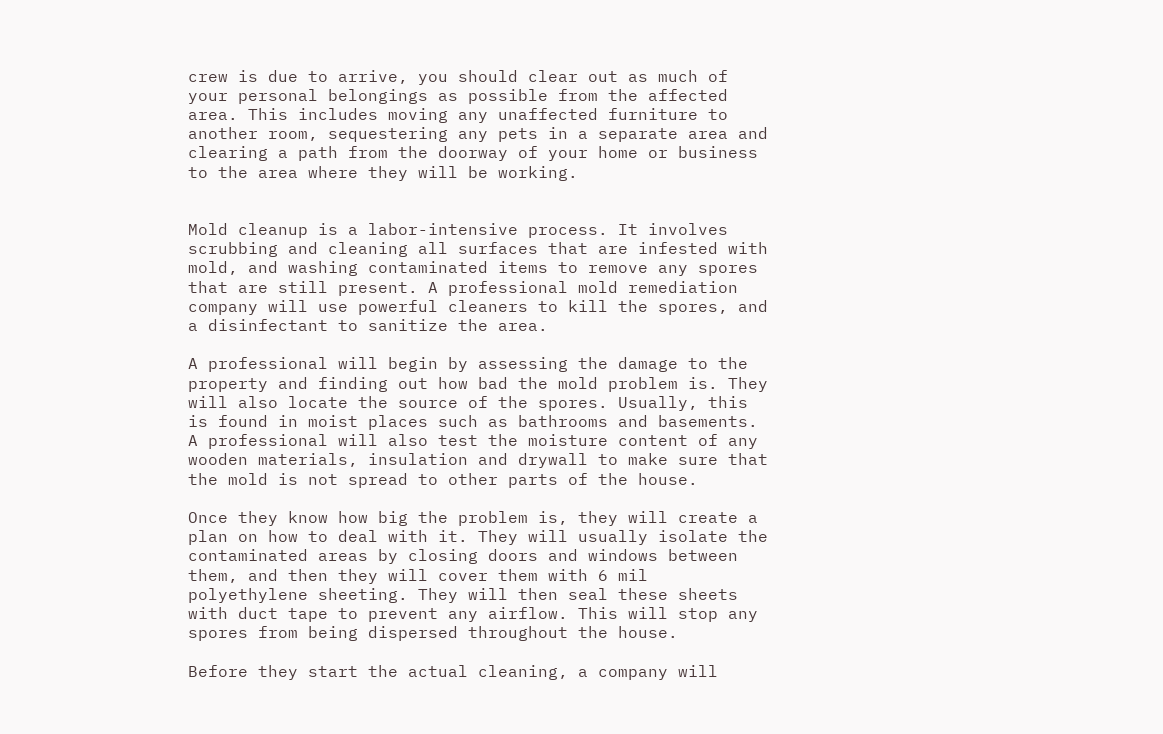crew is due to arrive, you should clear out as much of your personal belongings as possible from the affected area. This includes moving any unaffected furniture to another room, sequestering any pets in a separate area and clearing a path from the doorway of your home or business to the area where they will be working.


Mold cleanup is a labor-intensive process. It involves scrubbing and cleaning all surfaces that are infested with mold, and washing contaminated items to remove any spores that are still present. A professional mold remediation company will use powerful cleaners to kill the spores, and a disinfectant to sanitize the area.

A professional will begin by assessing the damage to the property and finding out how bad the mold problem is. They will also locate the source of the spores. Usually, this is found in moist places such as bathrooms and basements. A professional will also test the moisture content of any wooden materials, insulation and drywall to make sure that the mold is not spread to other parts of the house.

Once they know how big the problem is, they will create a plan on how to deal with it. They will usually isolate the contaminated areas by closing doors and windows between them, and then they will cover them with 6 mil polyethylene sheeting. They will then seal these sheets with duct tape to prevent any airflow. This will stop any spores from being dispersed throughout the house.

Before they start the actual cleaning, a company will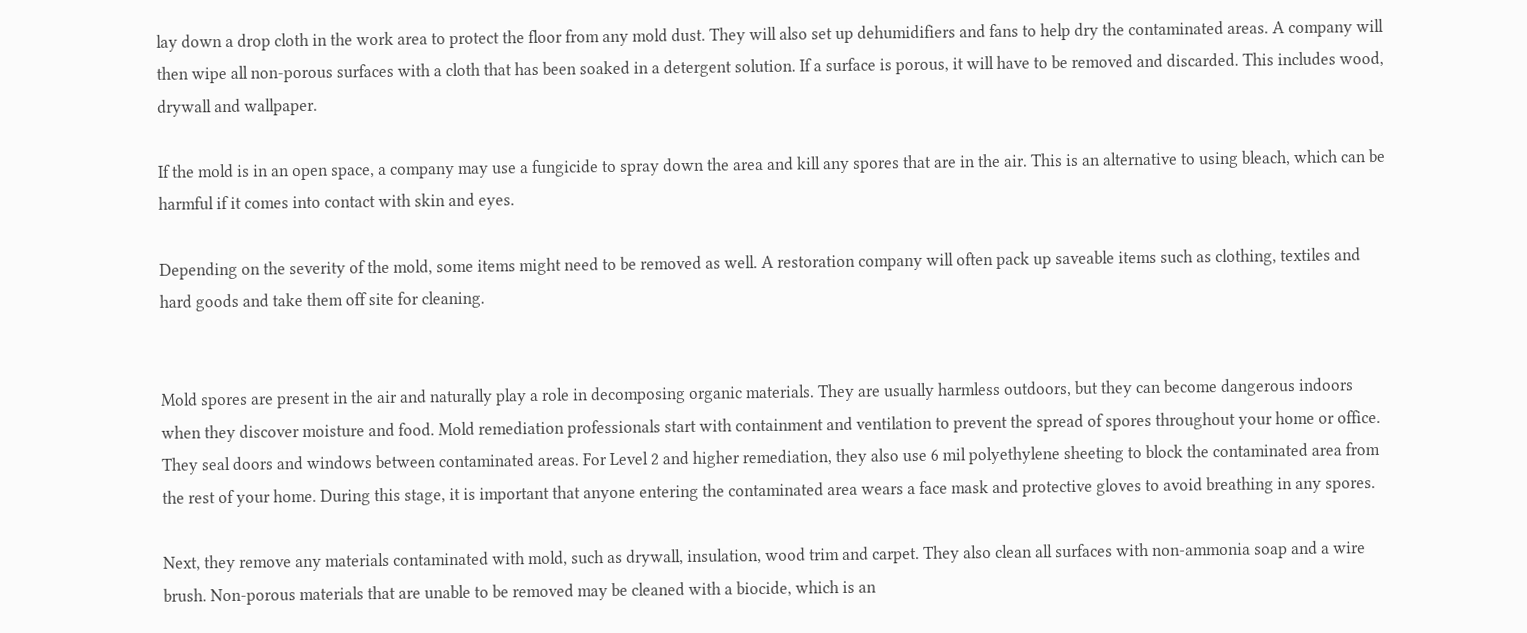lay down a drop cloth in the work area to protect the floor from any mold dust. They will also set up dehumidifiers and fans to help dry the contaminated areas. A company will then wipe all non-porous surfaces with a cloth that has been soaked in a detergent solution. If a surface is porous, it will have to be removed and discarded. This includes wood, drywall and wallpaper.

If the mold is in an open space, a company may use a fungicide to spray down the area and kill any spores that are in the air. This is an alternative to using bleach, which can be harmful if it comes into contact with skin and eyes.

Depending on the severity of the mold, some items might need to be removed as well. A restoration company will often pack up saveable items such as clothing, textiles and hard goods and take them off site for cleaning.


Mold spores are present in the air and naturally play a role in decomposing organic materials. They are usually harmless outdoors, but they can become dangerous indoors when they discover moisture and food. Mold remediation professionals start with containment and ventilation to prevent the spread of spores throughout your home or office. They seal doors and windows between contaminated areas. For Level 2 and higher remediation, they also use 6 mil polyethylene sheeting to block the contaminated area from the rest of your home. During this stage, it is important that anyone entering the contaminated area wears a face mask and protective gloves to avoid breathing in any spores.

Next, they remove any materials contaminated with mold, such as drywall, insulation, wood trim and carpet. They also clean all surfaces with non-ammonia soap and a wire brush. Non-porous materials that are unable to be removed may be cleaned with a biocide, which is an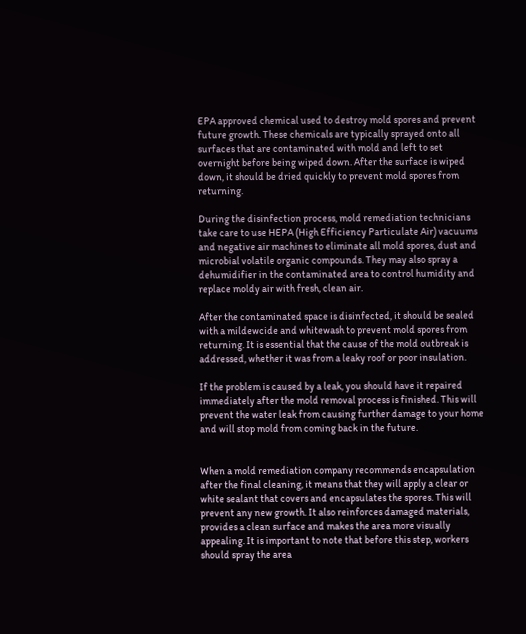EPA approved chemical used to destroy mold spores and prevent future growth. These chemicals are typically sprayed onto all surfaces that are contaminated with mold and left to set overnight before being wiped down. After the surface is wiped down, it should be dried quickly to prevent mold spores from returning.

During the disinfection process, mold remediation technicians take care to use HEPA (High Efficiency Particulate Air) vacuums and negative air machines to eliminate all mold spores, dust and microbial volatile organic compounds. They may also spray a dehumidifier in the contaminated area to control humidity and replace moldy air with fresh, clean air.

After the contaminated space is disinfected, it should be sealed with a mildewcide and whitewash to prevent mold spores from returning. It is essential that the cause of the mold outbreak is addressed, whether it was from a leaky roof or poor insulation.

If the problem is caused by a leak, you should have it repaired immediately after the mold removal process is finished. This will prevent the water leak from causing further damage to your home and will stop mold from coming back in the future.


When a mold remediation company recommends encapsulation after the final cleaning, it means that they will apply a clear or white sealant that covers and encapsulates the spores. This will prevent any new growth. It also reinforces damaged materials, provides a clean surface and makes the area more visually appealing. It is important to note that before this step, workers should spray the area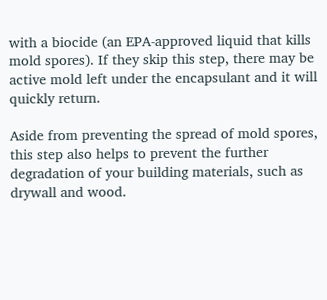with a biocide (an EPA-approved liquid that kills mold spores). If they skip this step, there may be active mold left under the encapsulant and it will quickly return.

Aside from preventing the spread of mold spores, this step also helps to prevent the further degradation of your building materials, such as drywall and wood.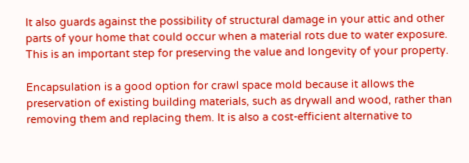It also guards against the possibility of structural damage in your attic and other parts of your home that could occur when a material rots due to water exposure. This is an important step for preserving the value and longevity of your property.

Encapsulation is a good option for crawl space mold because it allows the preservation of existing building materials, such as drywall and wood, rather than removing them and replacing them. It is also a cost-efficient alternative to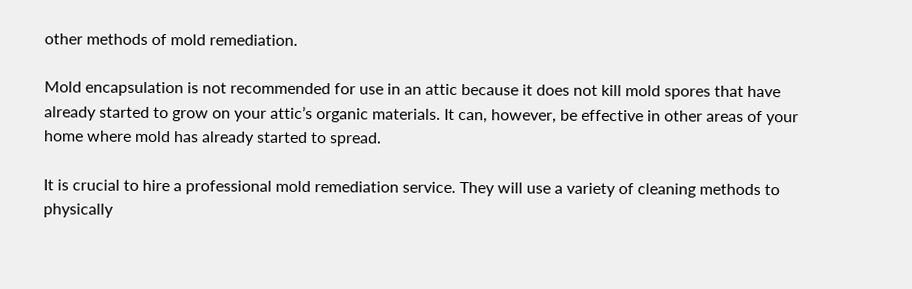other methods of mold remediation.

Mold encapsulation is not recommended for use in an attic because it does not kill mold spores that have already started to grow on your attic’s organic materials. It can, however, be effective in other areas of your home where mold has already started to spread.

It is crucial to hire a professional mold remediation service. They will use a variety of cleaning methods to physically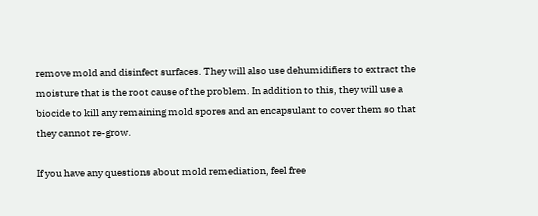remove mold and disinfect surfaces. They will also use dehumidifiers to extract the moisture that is the root cause of the problem. In addition to this, they will use a biocide to kill any remaining mold spores and an encapsulant to cover them so that they cannot re-grow.

If you have any questions about mold remediation, feel free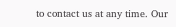to contact us at any time. Our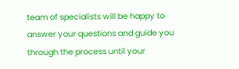team of specialists will be happy to answer your questions and guide you through the process until your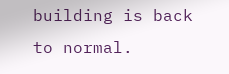building is back to normal.